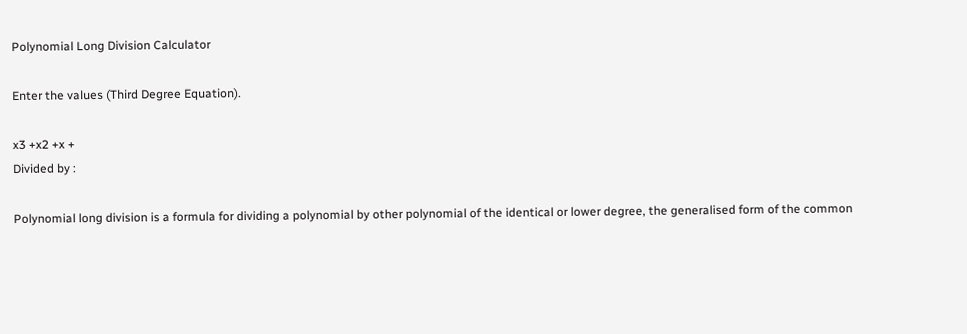Polynomial Long Division Calculator

Enter the values (Third Degree Equation).

x3 +x2 +x +
Divided by :

Polynomial long division is a formula for dividing a polynomial by other polynomial of the identical or lower degree, the generalised form of the common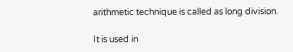arithmetic technique is called as long division.

It is used in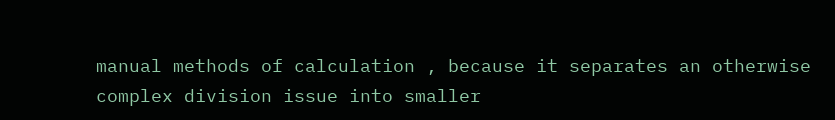manual methods of calculation , because it separates an otherwise complex division issue into smaller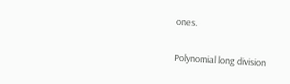ones.


Polynomial long division